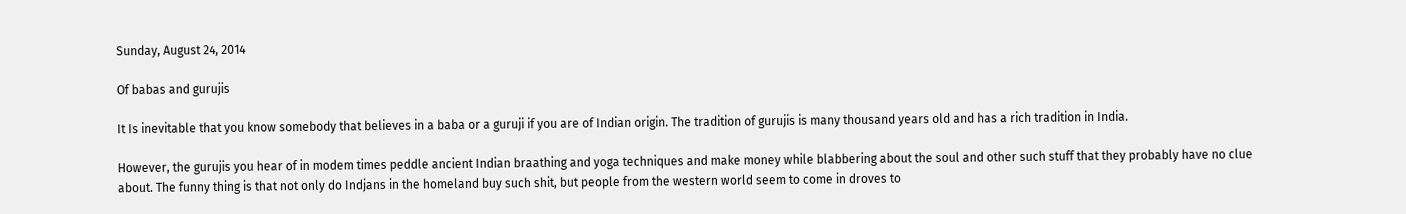Sunday, August 24, 2014

Of babas and gurujis

It Is inevitable that you know somebody that believes in a baba or a guruji if you are of Indian origin. The tradition of gurujis is many thousand years old and has a rich tradition in India.

However, the gurujis you hear of in modem times peddle ancient Indian braathing and yoga techniques and make money while blabbering about the soul and other such stuff that they probably have no clue about. The funny thing is that not only do Indjans in the homeland buy such shit, but people from the western world seem to come in droves to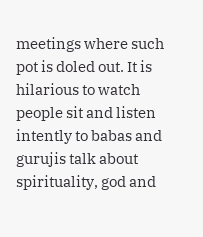meetings where such pot is doled out. It is hilarious to watch people sit and listen intently to babas and gurujis talk about spirituality, god and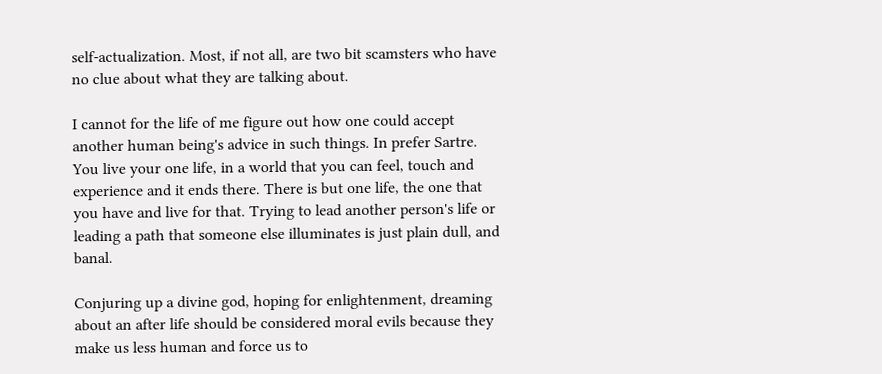self-actualization. Most, if not all, are two bit scamsters who have no clue about what they are talking about.

I cannot for the life of me figure out how one could accept another human being's advice in such things. In prefer Sartre. You live your one life, in a world that you can feel, touch and experience and it ends there. There is but one life, the one that you have and live for that. Trying to lead another person's life or leading a path that someone else illuminates is just plain dull, and banal.

Conjuring up a divine god, hoping for enlightenment, dreaming about an after life should be considered moral evils because they make us less human and force us to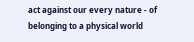act against our every nature - of belonging to a physical world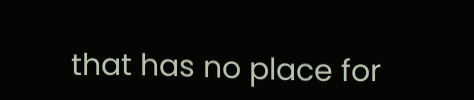that has no place for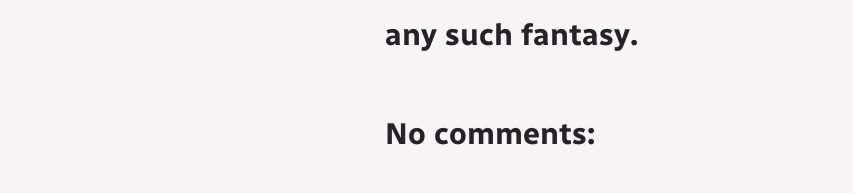any such fantasy.


No comments: